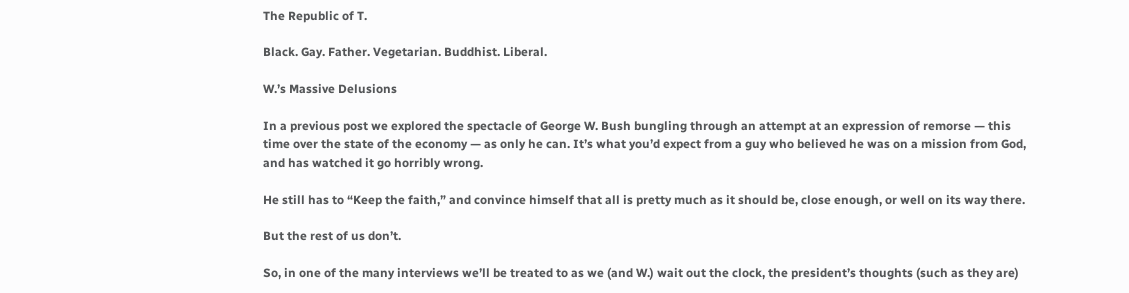The Republic of T.

Black. Gay. Father. Vegetarian. Buddhist. Liberal.

W.’s Massive Delusions

In a previous post we explored the spectacle of George W. Bush bungling through an attempt at an expression of remorse — this time over the state of the economy — as only he can. It’s what you’d expect from a guy who believed he was on a mission from God, and has watched it go horribly wrong.

He still has to “Keep the faith,” and convince himself that all is pretty much as it should be, close enough, or well on its way there.

But the rest of us don’t.

So, in one of the many interviews we’ll be treated to as we (and W.) wait out the clock, the president’s thoughts (such as they are)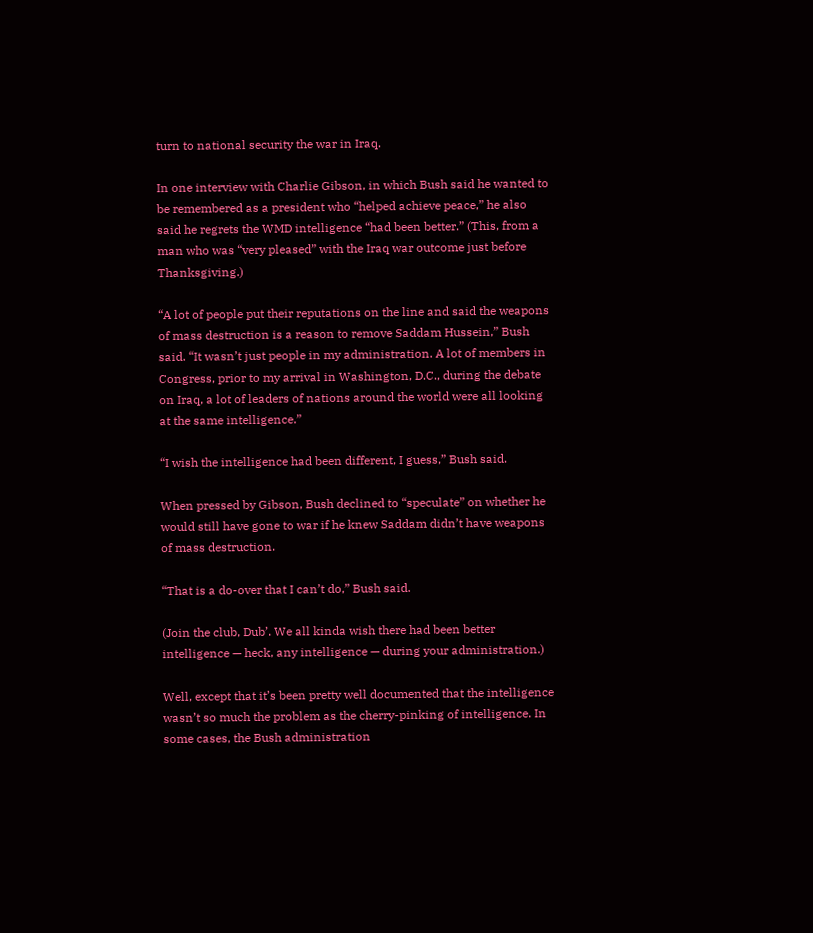turn to national security the war in Iraq.

In one interview with Charlie Gibson, in which Bush said he wanted to be remembered as a president who “helped achieve peace,” he also said he regrets the WMD intelligence “had been better.” (This, from a man who was “very pleased” with the Iraq war outcome just before Thanksgiving.)

“A lot of people put their reputations on the line and said the weapons of mass destruction is a reason to remove Saddam Hussein,” Bush said. “It wasn’t just people in my administration. A lot of members in Congress, prior to my arrival in Washington, D.C., during the debate on Iraq, a lot of leaders of nations around the world were all looking at the same intelligence.”

“I wish the intelligence had been different, I guess,” Bush said.

When pressed by Gibson, Bush declined to “speculate” on whether he would still have gone to war if he knew Saddam didn’t have weapons of mass destruction.

“That is a do-over that I can’t do,” Bush said.

(Join the club, Dub’. We all kinda wish there had been better intelligence — heck, any intelligence — during your administration.)

Well, except that it’s been pretty well documented that the intelligence wasn’t so much the problem as the cherry-pinking of intelligence. In some cases, the Bush administration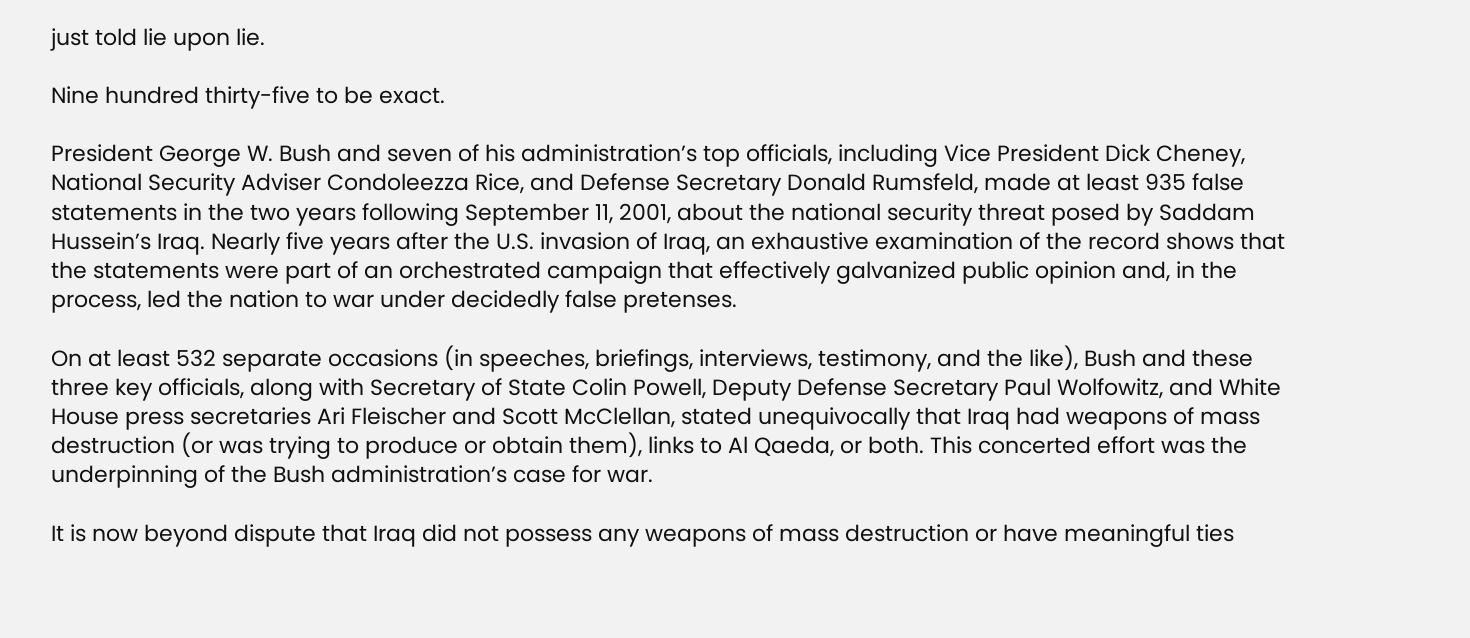just told lie upon lie.

Nine hundred thirty-five to be exact.

President George W. Bush and seven of his administration’s top officials, including Vice President Dick Cheney, National Security Adviser Condoleezza Rice, and Defense Secretary Donald Rumsfeld, made at least 935 false statements in the two years following September 11, 2001, about the national security threat posed by Saddam Hussein’s Iraq. Nearly five years after the U.S. invasion of Iraq, an exhaustive examination of the record shows that the statements were part of an orchestrated campaign that effectively galvanized public opinion and, in the process, led the nation to war under decidedly false pretenses.

On at least 532 separate occasions (in speeches, briefings, interviews, testimony, and the like), Bush and these three key officials, along with Secretary of State Colin Powell, Deputy Defense Secretary Paul Wolfowitz, and White House press secretaries Ari Fleischer and Scott McClellan, stated unequivocally that Iraq had weapons of mass destruction (or was trying to produce or obtain them), links to Al Qaeda, or both. This concerted effort was the underpinning of the Bush administration’s case for war.

It is now beyond dispute that Iraq did not possess any weapons of mass destruction or have meaningful ties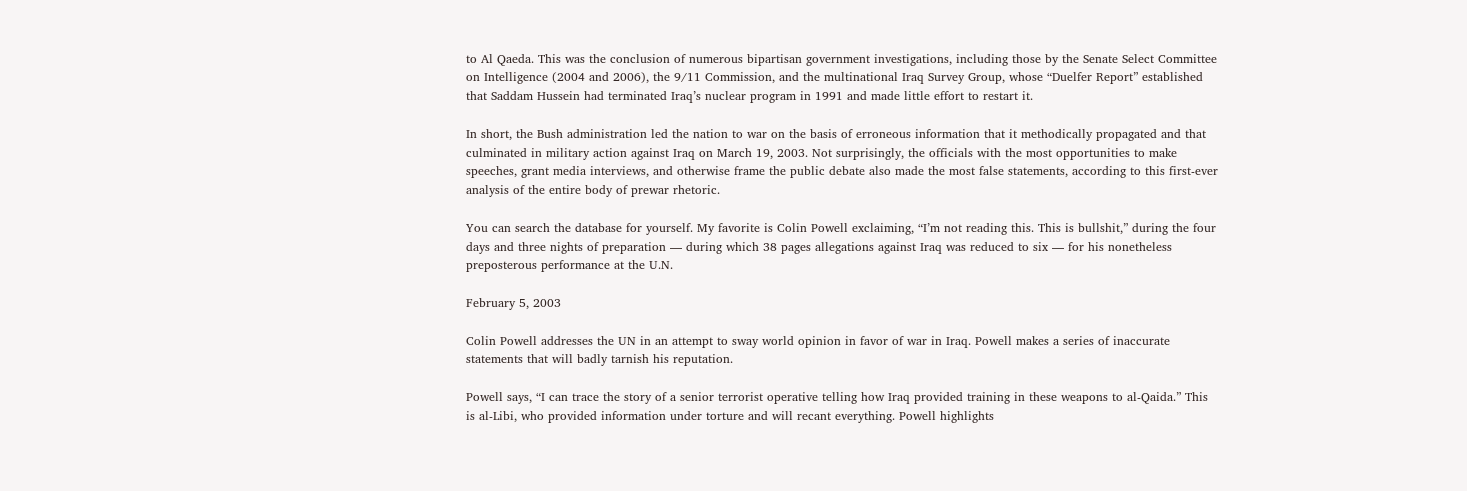to Al Qaeda. This was the conclusion of numerous bipartisan government investigations, including those by the Senate Select Committee on Intelligence (2004 and 2006), the 9/11 Commission, and the multinational Iraq Survey Group, whose “Duelfer Report” established that Saddam Hussein had terminated Iraq’s nuclear program in 1991 and made little effort to restart it.

In short, the Bush administration led the nation to war on the basis of erroneous information that it methodically propagated and that culminated in military action against Iraq on March 19, 2003. Not surprisingly, the officials with the most opportunities to make speeches, grant media interviews, and otherwise frame the public debate also made the most false statements, according to this first-ever analysis of the entire body of prewar rhetoric.

You can search the database for yourself. My favorite is Colin Powell exclaiming, “I’m not reading this. This is bullshit,” during the four days and three nights of preparation — during which 38 pages allegations against Iraq was reduced to six — for his nonetheless preposterous performance at the U.N.

February 5, 2003

Colin Powell addresses the UN in an attempt to sway world opinion in favor of war in Iraq. Powell makes a series of inaccurate statements that will badly tarnish his reputation.

Powell says, “I can trace the story of a senior terrorist operative telling how Iraq provided training in these weapons to al-Qaida.” This is al-Libi, who provided information under torture and will recant everything. Powell highlights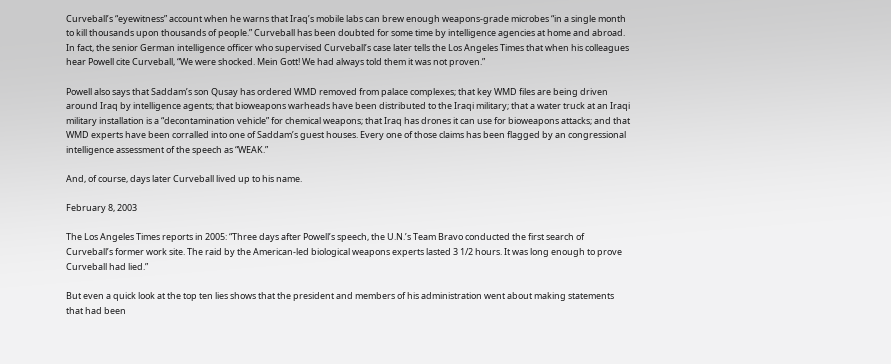Curveball’s “eyewitness” account when he warns that Iraq’s mobile labs can brew enough weapons-grade microbes “in a single month to kill thousands upon thousands of people.” Curveball has been doubted for some time by intelligence agencies at home and abroad. In fact, the senior German intelligence officer who supervised Curveball’s case later tells the Los Angeles Times that when his colleagues hear Powell cite Curveball, “We were shocked. Mein Gott! We had always told them it was not proven.”

Powell also says that Saddam’s son Qusay has ordered WMD removed from palace complexes; that key WMD files are being driven around Iraq by intelligence agents; that bioweapons warheads have been distributed to the Iraqi military; that a water truck at an Iraqi military installation is a “decontamination vehicle” for chemical weapons; that Iraq has drones it can use for bioweapons attacks; and that WMD experts have been corralled into one of Saddam’s guest houses. Every one of those claims has been flagged by an congressional intelligence assessment of the speech as “WEAK.”

And, of course, days later Curveball lived up to his name.

February 8, 2003

The Los Angeles Times reports in 2005: “Three days after Powell’s speech, the U.N.’s Team Bravo conducted the first search of Curveball’s former work site. The raid by the American-led biological weapons experts lasted 3 1/2 hours. It was long enough to prove Curveball had lied.”

But even a quick look at the top ten lies shows that the president and members of his administration went about making statements that had been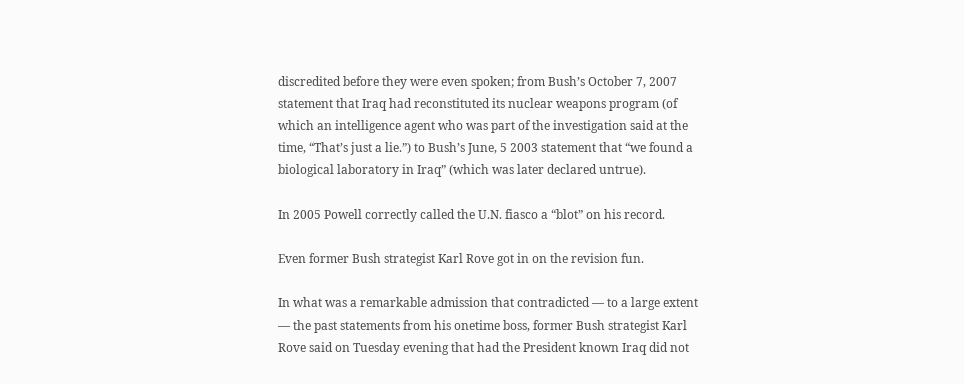discredited before they were even spoken; from Bush’s October 7, 2007 statement that Iraq had reconstituted its nuclear weapons program (of which an intelligence agent who was part of the investigation said at the time, “That’s just a lie.”) to Bush’s June, 5 2003 statement that “we found a biological laboratory in Iraq” (which was later declared untrue).

In 2005 Powell correctly called the U.N. fiasco a “blot” on his record.

Even former Bush strategist Karl Rove got in on the revision fun.

In what was a remarkable admission that contradicted — to a large extent — the past statements from his onetime boss, former Bush strategist Karl Rove said on Tuesday evening that had the President known Iraq did not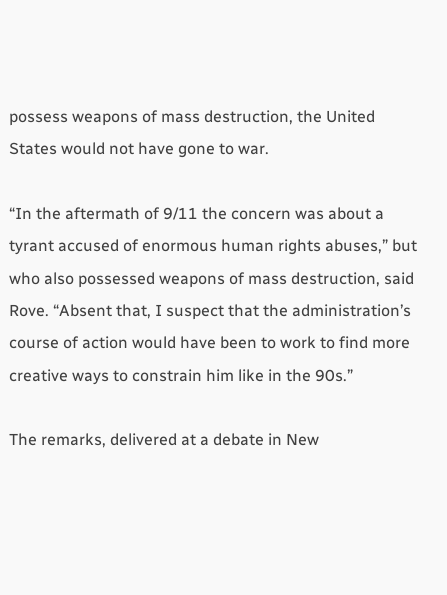possess weapons of mass destruction, the United States would not have gone to war.

“In the aftermath of 9/11 the concern was about a tyrant accused of enormous human rights abuses,” but who also possessed weapons of mass destruction, said Rove. “Absent that, I suspect that the administration’s course of action would have been to work to find more creative ways to constrain him like in the 90s.”

The remarks, delivered at a debate in New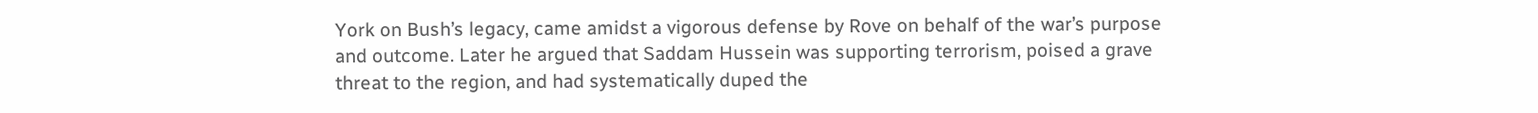York on Bush’s legacy, came amidst a vigorous defense by Rove on behalf of the war’s purpose and outcome. Later he argued that Saddam Hussein was supporting terrorism, poised a grave threat to the region, and had systematically duped the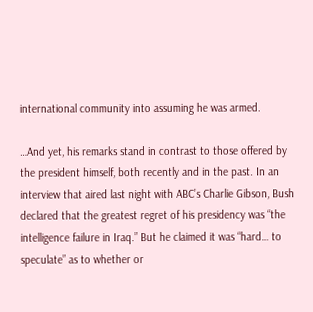international community into assuming he was armed.

…And yet, his remarks stand in contrast to those offered by the president himself, both recently and in the past. In an interview that aired last night with ABC’s Charlie Gibson, Bush declared that the greatest regret of his presidency was “the intelligence failure in Iraq.” But he claimed it was “hard… to speculate” as to whether or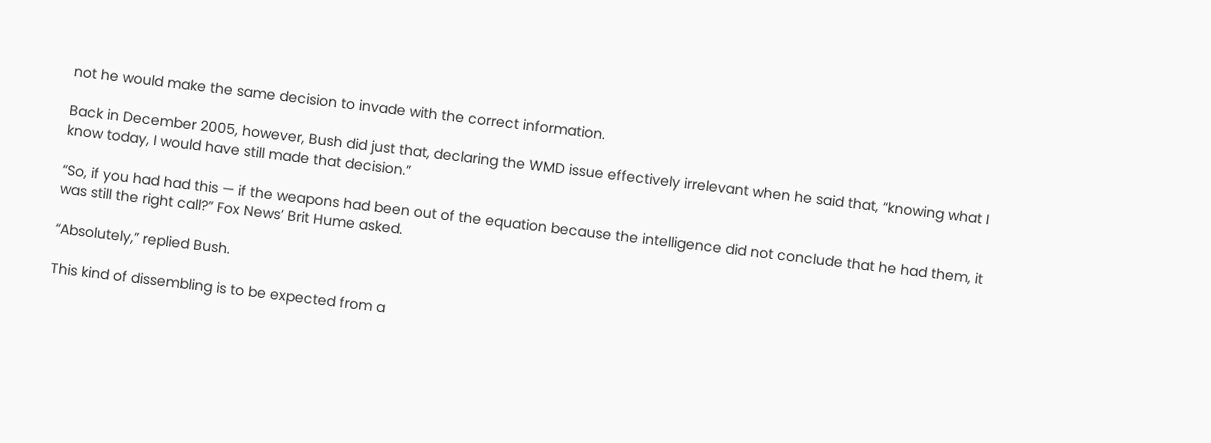not he would make the same decision to invade with the correct information.

Back in December 2005, however, Bush did just that, declaring the WMD issue effectively irrelevant when he said that, “knowing what I know today, I would have still made that decision.”

“So, if you had had this — if the weapons had been out of the equation because the intelligence did not conclude that he had them, it was still the right call?” Fox News’ Brit Hume asked.

“Absolutely,” replied Bush.

This kind of dissembling is to be expected from a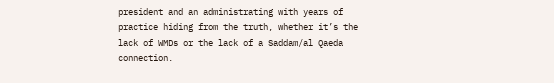president and an administrating with years of practice hiding from the truth, whether it’s the lack of WMDs or the lack of a Saddam/al Qaeda connection.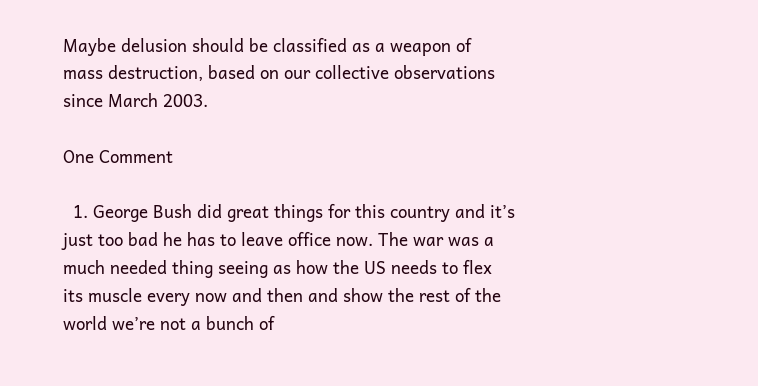Maybe delusion should be classified as a weapon of mass destruction, based on our collective observations since March 2003.

One Comment

  1. George Bush did great things for this country and it’s just too bad he has to leave office now. The war was a much needed thing seeing as how the US needs to flex its muscle every now and then and show the rest of the world we’re not a bunch of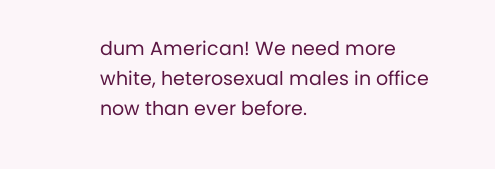dum American! We need more white, heterosexual males in office now than ever before.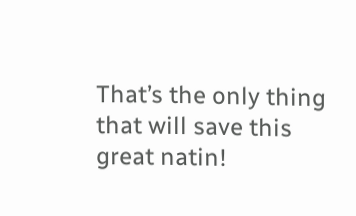That’s the only thing that will save this great natin!